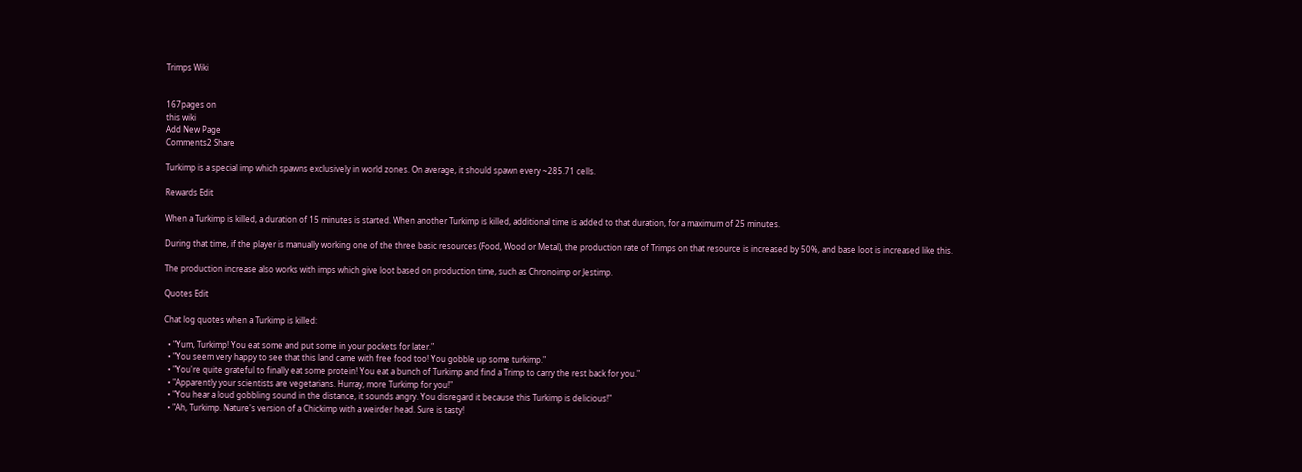Trimps Wiki


167pages on
this wiki
Add New Page
Comments2 Share

Turkimp is a special imp which spawns exclusively in world zones. On average, it should spawn every ~285.71 cells.

Rewards Edit

When a Turkimp is killed, a duration of 15 minutes is started. When another Turkimp is killed, additional time is added to that duration, for a maximum of 25 minutes.

During that time, if the player is manually working one of the three basic resources (Food, Wood or Metal), the production rate of Trimps on that resource is increased by 50%, and base loot is increased like this.

The production increase also works with imps which give loot based on production time, such as Chronoimp or Jestimp.

Quotes Edit

Chat log quotes when a Turkimp is killed:

  • "Yum, Turkimp! You eat some and put some in your pockets for later."
  • "You seem very happy to see that this land came with free food too! You gobble up some turkimp."
  • "You're quite grateful to finally eat some protein! You eat a bunch of Turkimp and find a Trimp to carry the rest back for you."
  • "Apparently your scientists are vegetarians. Hurray, more Turkimp for you!"
  • "You hear a loud gobbling sound in the distance, it sounds angry. You disregard it because this Turkimp is delicious!"
  • "Ah, Turkimp. Nature's version of a Chickimp with a weirder head. Sure is tasty!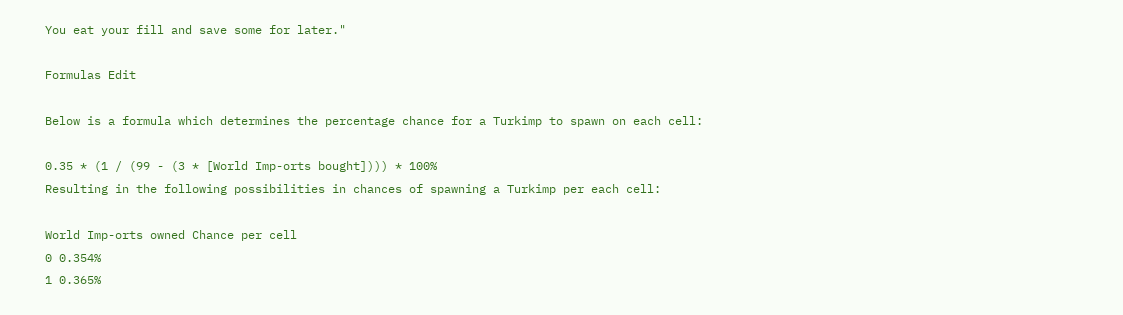You eat your fill and save some for later."

Formulas Edit

Below is a formula which determines the percentage chance for a Turkimp to spawn on each cell:

0.35 * (1 / (99 - (3 * [World Imp-orts bought]))) * 100%
Resulting in the following possibilities in chances of spawning a Turkimp per each cell:

World Imp-orts owned Chance per cell
0 0.354%
1 0.365%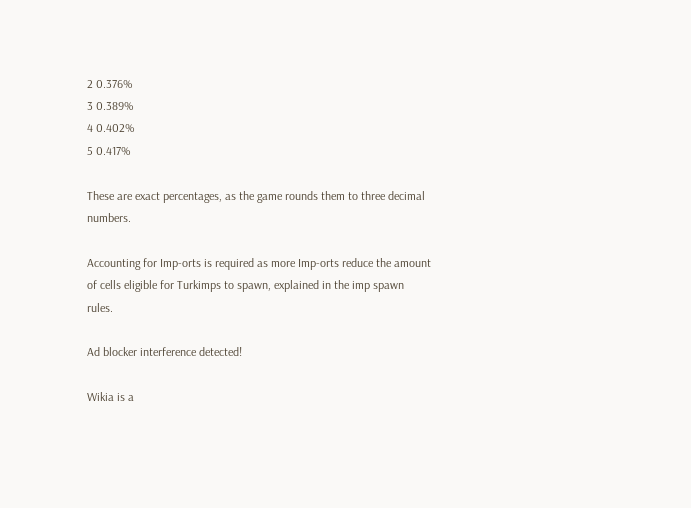2 0.376%
3 0.389%
4 0.402%
5 0.417%

These are exact percentages, as the game rounds them to three decimal numbers.

Accounting for Imp-orts is required as more Imp-orts reduce the amount of cells eligible for Turkimps to spawn, explained in the imp spawn rules.

Ad blocker interference detected!

Wikia is a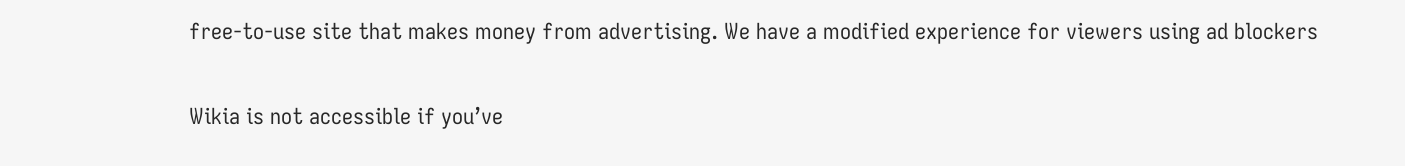free-to-use site that makes money from advertising. We have a modified experience for viewers using ad blockers

Wikia is not accessible if you’ve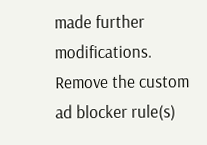made further modifications. Remove the custom ad blocker rule(s)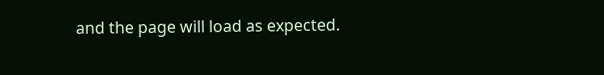and the page will load as expected.